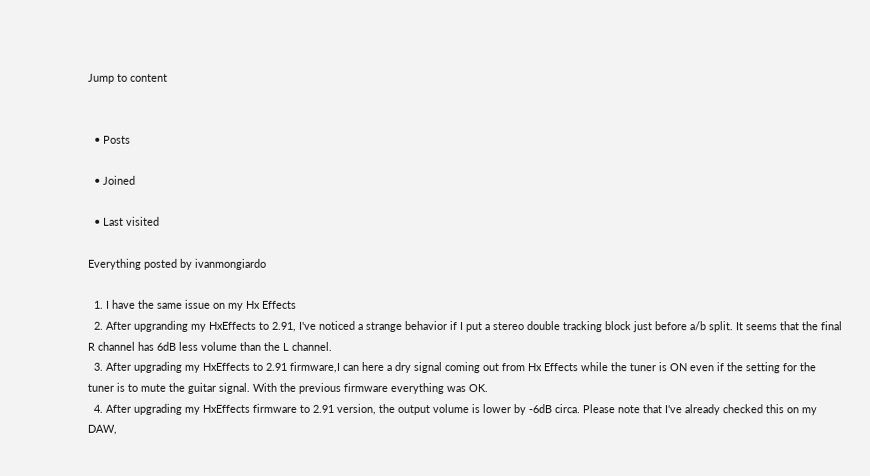Jump to content


  • Posts

  • Joined

  • Last visited

Everything posted by ivanmongiardo

  1. I have the same issue on my Hx Effects
  2. After upgranding my HxEffects to 2.91, I've noticed a strange behavior if I put a stereo double tracking block just before a/b split. It seems that the final R channel has 6dB less volume than the L channel.
  3. After upgrading my HxEffects to 2.91 firmware,I can here a dry signal coming out from Hx Effects while the tuner is ON even if the setting for the tuner is to mute the guitar signal. With the previous firmware everything was OK.
  4. After upgrading my HxEffects firmware to 2.91 version, the output volume is lower by -6dB circa. Please note that I've already checked this on my DAW,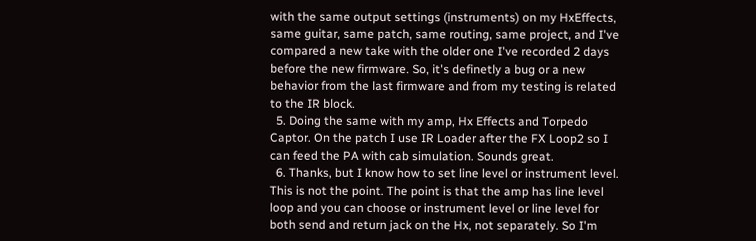with the same output settings (instruments) on my HxEffects, same guitar, same patch, same routing, same project, and I've compared a new take with the older one I've recorded 2 days before the new firmware. So, it's definetly a bug or a new behavior from the last firmware and from my testing is related to the IR block.
  5. Doing the same with my amp, Hx Effects and Torpedo Captor. On the patch I use IR Loader after the FX Loop2 so I can feed the PA with cab simulation. Sounds great.
  6. Thanks, but I know how to set line level or instrument level. This is not the point. The point is that the amp has line level loop and you can choose or instrument level or line level for both send and return jack on the Hx, not separately. So I'm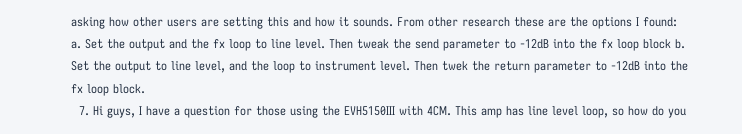asking how other users are setting this and how it sounds. From other research these are the options I found: a. Set the output and the fx loop to line level. Then tweak the send parameter to -12dB into the fx loop block b. Set the output to line level, and the loop to instrument level. Then twek the return parameter to -12dB into the fx loop block.
  7. Hi guys, I have a question for those using the EVH5150III with 4CM. This amp has line level loop, so how do you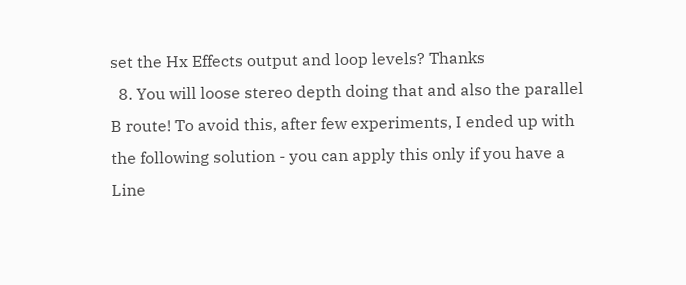set the Hx Effects output and loop levels? Thanks
  8. You will loose stereo depth doing that and also the parallel B route! To avoid this, after few experiments, I ended up with the following solution - you can apply this only if you have a Line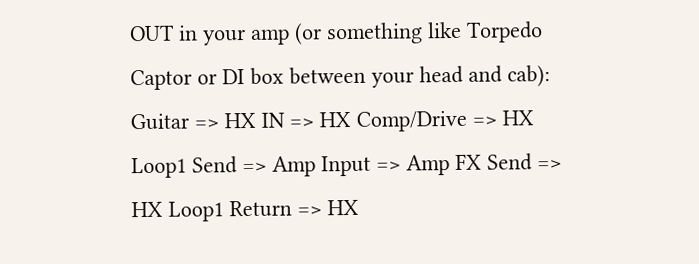OUT in your amp (or something like Torpedo Captor or DI box between your head and cab): Guitar => HX IN => HX Comp/Drive => HX Loop1 Send => Amp Input => Amp FX Send => HX Loop1 Return => HX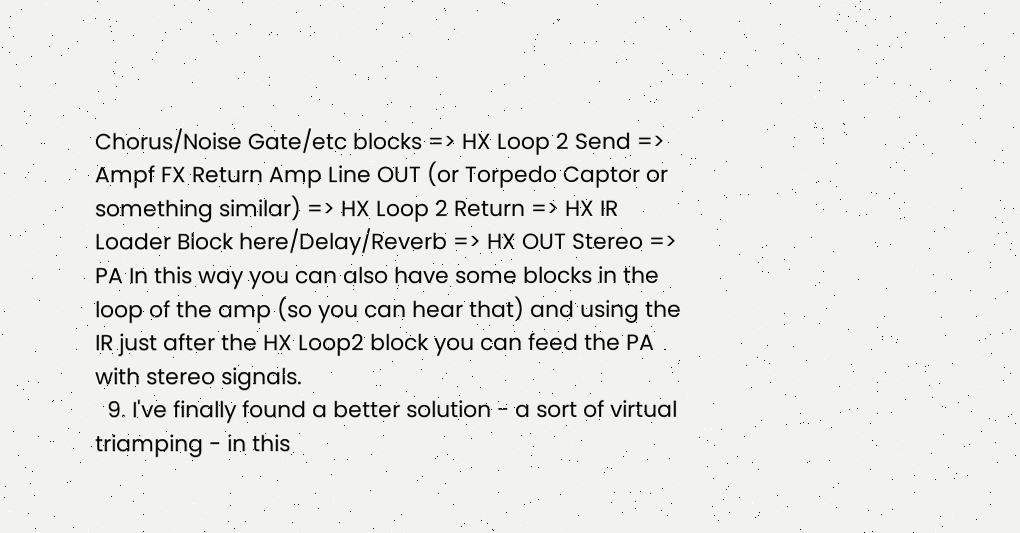Chorus/Noise Gate/etc blocks => HX Loop 2 Send => Ampf FX Return Amp Line OUT (or Torpedo Captor or something similar) => HX Loop 2 Return => HX IR Loader Block here/Delay/Reverb => HX OUT Stereo => PA In this way you can also have some blocks in the loop of the amp (so you can hear that) and using the IR just after the HX Loop2 block you can feed the PA with stereo signals.
  9. I've finally found a better solution - a sort of virtual triamping - in this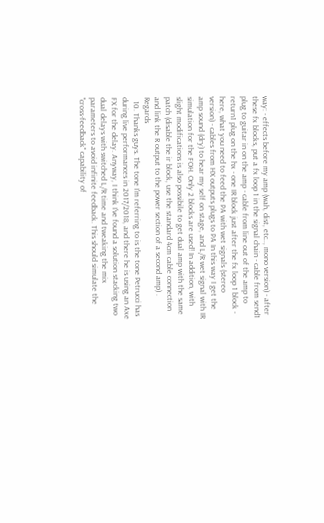way: - effects before my amp (wah, dist, etc.., mono version) - after these fx blocks, put a fx loop 1 in the signal chain - cable from send1 plug to guitar in on the amp - cable from line out of the amp to return1 plug on the hx - one IR block just after the fx loop 1 block - here, what you need to feed the PA with wet signals (stereo version) - cables from HX outputs plugs to PA In this way I get the amp sound (dry) to hear my self on stage, and L/R wet signal with IR simulation for the FOH. Only 2 blocks are used! In addition, with slight modifications is also possibile to get dual amp with the same patch (disable the ir block, use the standard 4cm cable connection and link the R output to the power section of a second amp) . Regards
  10. Thanks guys. The tone I'm referring to is the tone Petrucci has during live performances in 2017/2018, and there he is using an Axe FX for the delay. Anyway, I think I've found a solution stacking two dual delays with switched L/R time and tweaking the mix parameters to avoid infinite feedback. This should simulate the "cross-feedback" capability of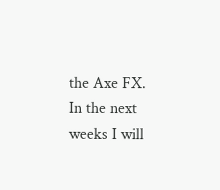the Axe FX. In the next weeks I will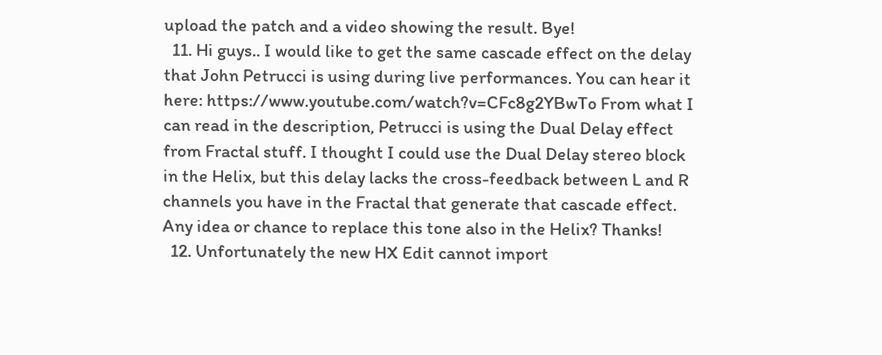upload the patch and a video showing the result. Bye!
  11. Hi guys.. I would like to get the same cascade effect on the delay that John Petrucci is using during live performances. You can hear it here: https://www.youtube.com/watch?v=CFc8g2YBwTo From what I can read in the description, Petrucci is using the Dual Delay effect from Fractal stuff. I thought I could use the Dual Delay stereo block in the Helix, but this delay lacks the cross-feedback between L and R channels you have in the Fractal that generate that cascade effect. Any idea or chance to replace this tone also in the Helix? Thanks!
  12. Unfortunately the new HX Edit cannot import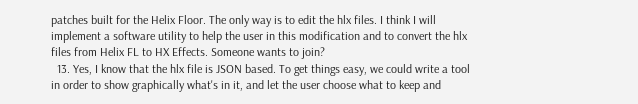patches built for the Helix Floor. The only way is to edit the hlx files. I think I will implement a software utility to help the user in this modification and to convert the hlx files from Helix FL to HX Effects. Someone wants to join?
  13. Yes, I know that the hlx file is JSON based. To get things easy, we could write a tool in order to show graphically what's in it, and let the user choose what to keep and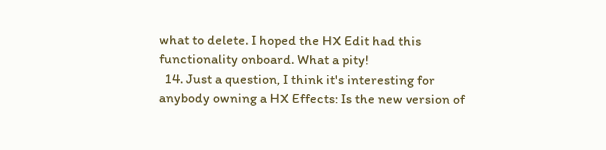what to delete. I hoped the HX Edit had this functionality onboard. What a pity!
  14. Just a question, I think it's interesting for anybody owning a HX Effects: Is the new version of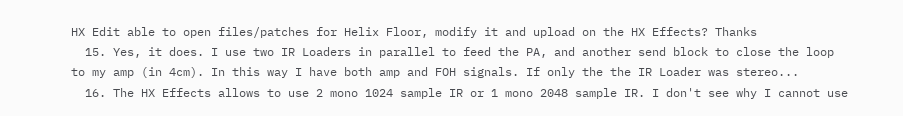HX Edit able to open files/patches for Helix Floor, modify it and upload on the HX Effects? Thanks
  15. Yes, it does. I use two IR Loaders in parallel to feed the PA, and another send block to close the loop to my amp (in 4cm). In this way I have both amp and FOH signals. If only the the IR Loader was stereo...
  16. The HX Effects allows to use 2 mono 1024 sample IR or 1 mono 2048 sample IR. I don't see why I cannot use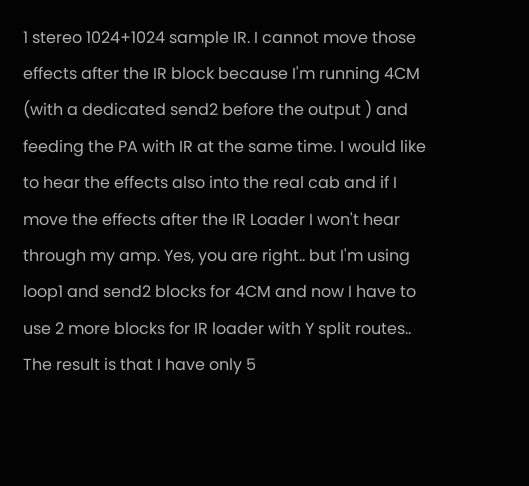1 stereo 1024+1024 sample IR. I cannot move those effects after the IR block because I'm running 4CM (with a dedicated send2 before the output ) and feeding the PA with IR at the same time. I would like to hear the effects also into the real cab and if I move the effects after the IR Loader I won't hear through my amp. Yes, you are right.. but I'm using loop1 and send2 blocks for 4CM and now I have to use 2 more blocks for IR loader with Y split routes.. The result is that I have only 5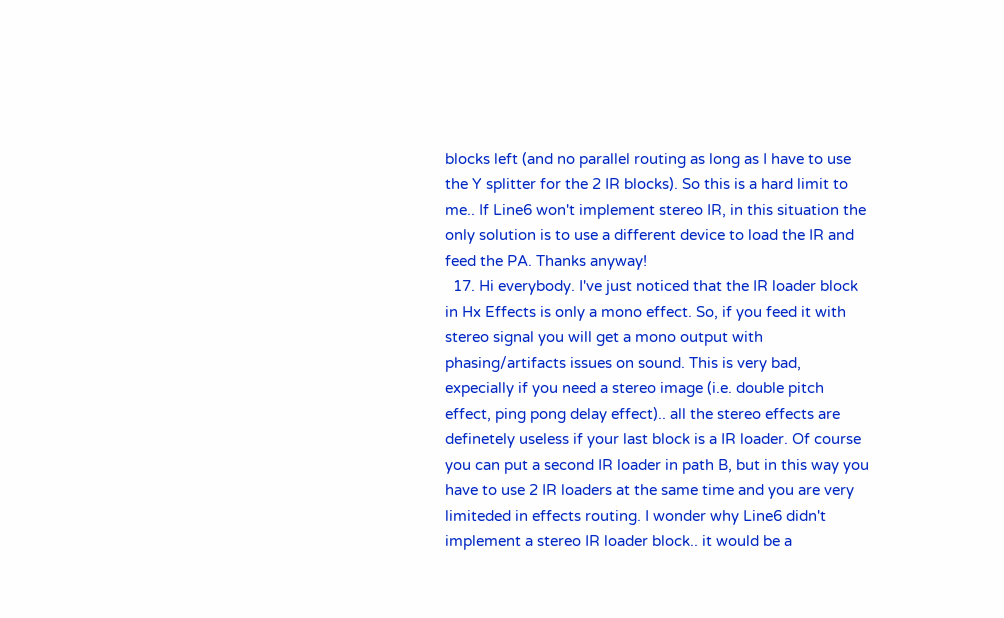blocks left (and no parallel routing as long as I have to use the Y splitter for the 2 IR blocks). So this is a hard limit to me.. If Line6 won't implement stereo IR, in this situation the only solution is to use a different device to load the IR and feed the PA. Thanks anyway!
  17. Hi everybody. I've just noticed that the IR loader block in Hx Effects is only a mono effect. So, if you feed it with stereo signal you will get a mono output with phasing/artifacts issues on sound. This is very bad, expecially if you need a stereo image (i.e. double pitch effect, ping pong delay effect).. all the stereo effects are definetely useless if your last block is a IR loader. Of course you can put a second IR loader in path B, but in this way you have to use 2 IR loaders at the same time and you are very limiteded in effects routing. I wonder why Line6 didn't implement a stereo IR loader block.. it would be a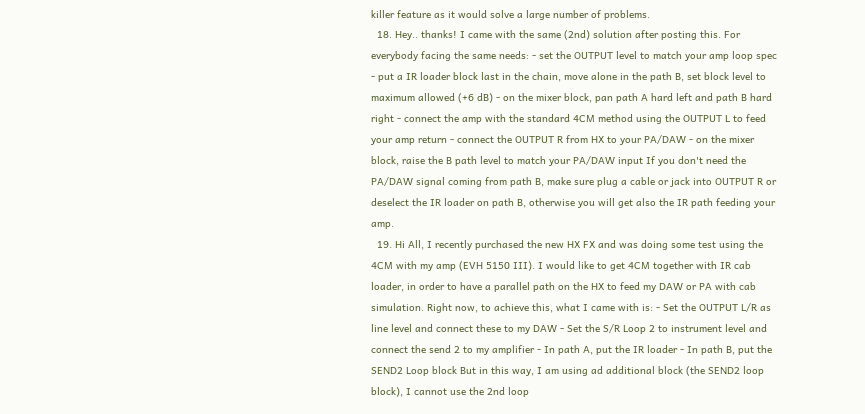killer feature as it would solve a large number of problems.
  18. Hey.. thanks! I came with the same (2nd) solution after posting this. For everybody facing the same needs: - set the OUTPUT level to match your amp loop spec - put a IR loader block last in the chain, move alone in the path B, set block level to maximum allowed (+6 dB) - on the mixer block, pan path A hard left and path B hard right - connect the amp with the standard 4CM method using the OUTPUT L to feed your amp return - connect the OUTPUT R from HX to your PA/DAW - on the mixer block, raise the B path level to match your PA/DAW input If you don't need the PA/DAW signal coming from path B, make sure plug a cable or jack into OUTPUT R or deselect the IR loader on path B, otherwise you will get also the IR path feeding your amp.
  19. Hi All, I recently purchased the new HX FX and was doing some test using the 4CM with my amp (EVH 5150 III). I would like to get 4CM together with IR cab loader, in order to have a parallel path on the HX to feed my DAW or PA with cab simulation. Right now, to achieve this, what I came with is: - Set the OUTPUT L/R as line level and connect these to my DAW - Set the S/R Loop 2 to instrument level and connect the send 2 to my amplifier - In path A, put the IR loader - In path B, put the SEND2 Loop block But in this way, I am using ad additional block (the SEND2 loop block), I cannot use the 2nd loop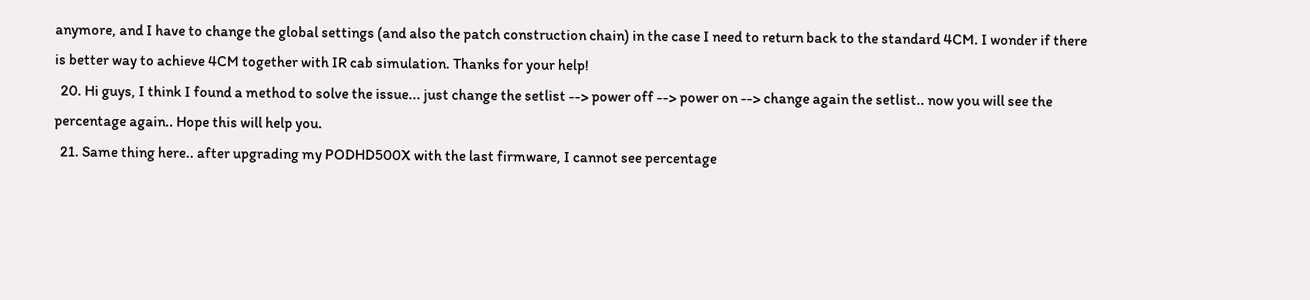anymore, and I have to change the global settings (and also the patch construction chain) in the case I need to return back to the standard 4CM. I wonder if there is better way to achieve 4CM together with IR cab simulation. Thanks for your help!
  20. Hi guys, I think I found a method to solve the issue... just change the setlist --> power off --> power on --> change again the setlist.. now you will see the percentage again.. Hope this will help you.
  21. Same thing here.. after upgrading my PODHD500X with the last firmware, I cannot see percentage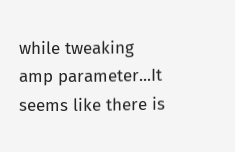while tweaking amp parameter...It seems like there is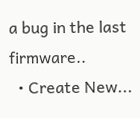a bug in the last firmware..
  • Create New...